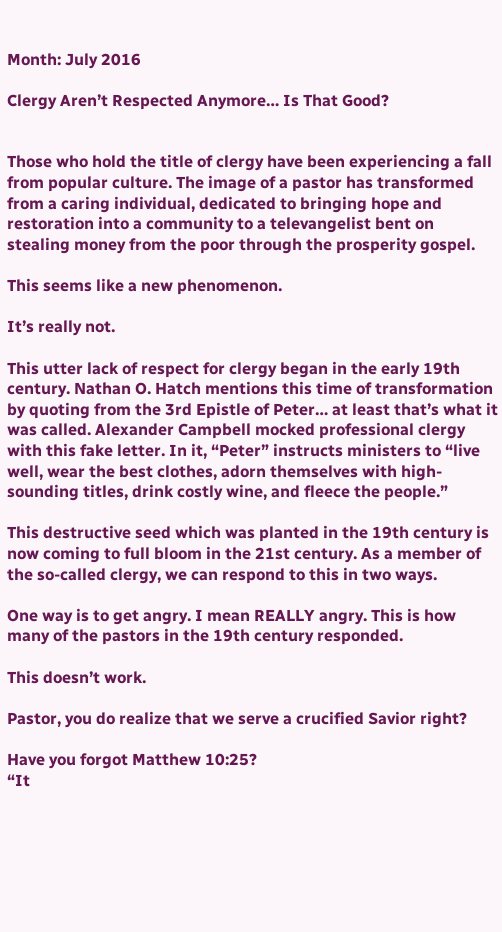Month: July 2016

Clergy Aren’t Respected Anymore… Is That Good?


Those who hold the title of clergy have been experiencing a fall from popular culture. The image of a pastor has transformed from a caring individual, dedicated to bringing hope and restoration into a community to a televangelist bent on stealing money from the poor through the prosperity gospel.

This seems like a new phenomenon.

It’s really not.

This utter lack of respect for clergy began in the early 19th century. Nathan O. Hatch mentions this time of transformation by quoting from the 3rd Epistle of Peter… at least that’s what it was called. Alexander Campbell mocked professional clergy with this fake letter. In it, “Peter” instructs ministers to “live well, wear the best clothes, adorn themselves with high-sounding titles, drink costly wine, and fleece the people.”

This destructive seed which was planted in the 19th century is now coming to full bloom in the 21st century. As a member of the so-called clergy, we can respond to this in two ways.

One way is to get angry. I mean REALLY angry. This is how many of the pastors in the 19th century responded.

This doesn’t work.

Pastor, you do realize that we serve a crucified Savior right?

Have you forgot Matthew 10:25?
“It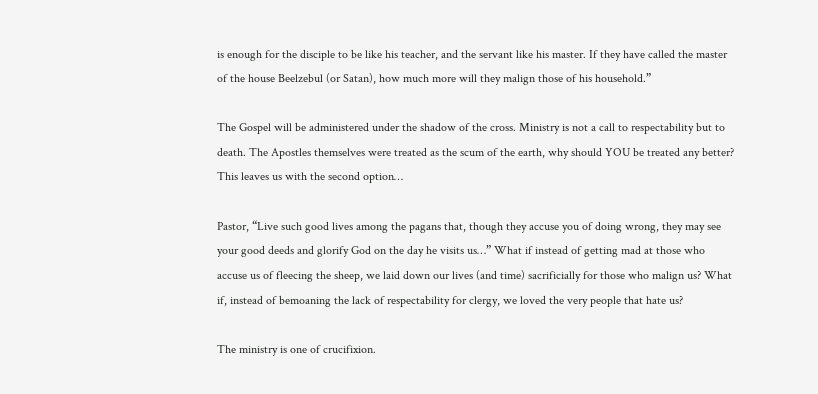is enough for the disciple to be like his teacher, and the servant like his master. If they have called the master of the house Beelzebul (or Satan), how much more will they malign those of his household.”

The Gospel will be administered under the shadow of the cross. Ministry is not a call to respectability but to death. The Apostles themselves were treated as the scum of the earth, why should YOU be treated any better? This leaves us with the second option…

Pastor, “Live such good lives among the pagans that, though they accuse you of doing wrong, they may see your good deeds and glorify God on the day he visits us…” What if instead of getting mad at those who accuse us of fleecing the sheep, we laid down our lives (and time) sacrificially for those who malign us? What if, instead of bemoaning the lack of respectability for clergy, we loved the very people that hate us?

The ministry is one of crucifixion.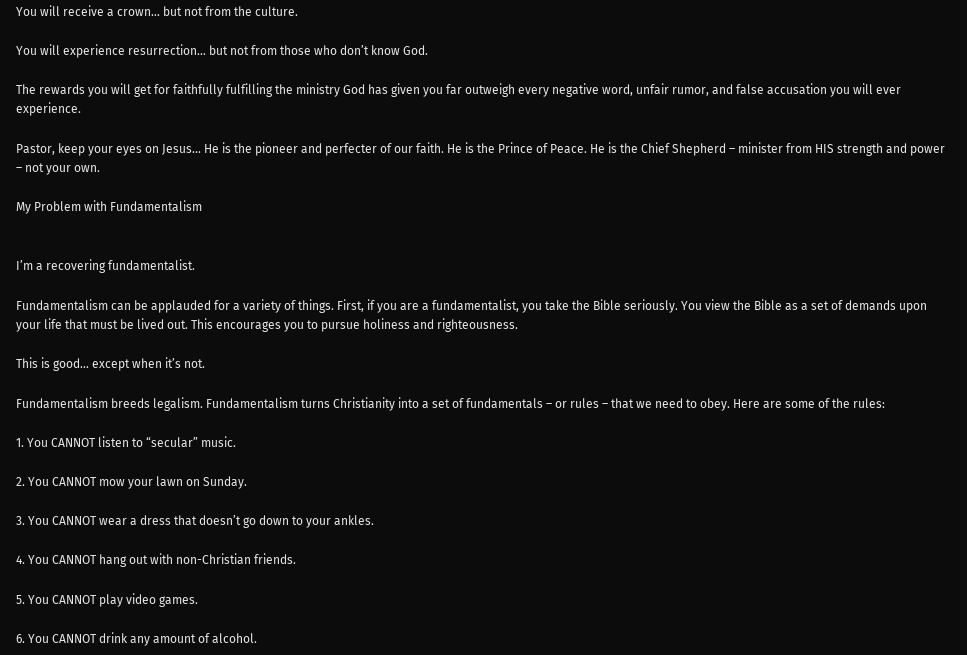You will receive a crown… but not from the culture.

You will experience resurrection… but not from those who don’t know God.

The rewards you will get for faithfully fulfilling the ministry God has given you far outweigh every negative word, unfair rumor, and false accusation you will ever experience.

Pastor, keep your eyes on Jesus… He is the pioneer and perfecter of our faith. He is the Prince of Peace. He is the Chief Shepherd – minister from HIS strength and power – not your own.

My Problem with Fundamentalism


I’m a recovering fundamentalist.

Fundamentalism can be applauded for a variety of things. First, if you are a fundamentalist, you take the Bible seriously. You view the Bible as a set of demands upon your life that must be lived out. This encourages you to pursue holiness and righteousness.

This is good… except when it’s not.

Fundamentalism breeds legalism. Fundamentalism turns Christianity into a set of fundamentals – or rules – that we need to obey. Here are some of the rules:

1. You CANNOT listen to “secular” music.

2. You CANNOT mow your lawn on Sunday.

3. You CANNOT wear a dress that doesn’t go down to your ankles.

4. You CANNOT hang out with non-Christian friends.

5. You CANNOT play video games.

6. You CANNOT drink any amount of alcohol.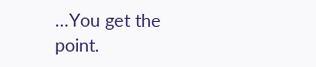…You get the point.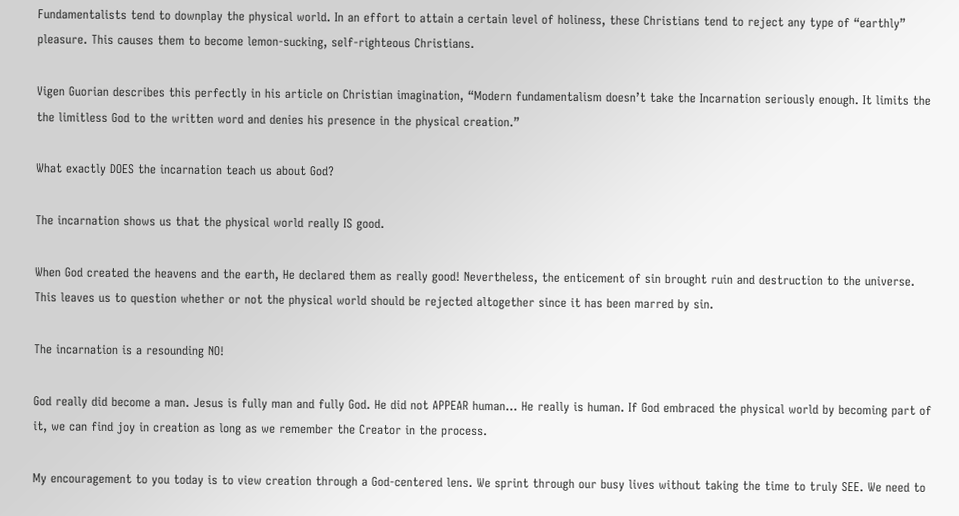Fundamentalists tend to downplay the physical world. In an effort to attain a certain level of holiness, these Christians tend to reject any type of “earthly” pleasure. This causes them to become lemon-sucking, self-righteous Christians.

Vigen Guorian describes this perfectly in his article on Christian imagination, “Modern fundamentalism doesn’t take the Incarnation seriously enough. It limits the the limitless God to the written word and denies his presence in the physical creation.”

What exactly DOES the incarnation teach us about God?

The incarnation shows us that the physical world really IS good.

When God created the heavens and the earth, He declared them as really good! Nevertheless, the enticement of sin brought ruin and destruction to the universe. This leaves us to question whether or not the physical world should be rejected altogether since it has been marred by sin.

The incarnation is a resounding NO!

God really did become a man. Jesus is fully man and fully God. He did not APPEAR human… He really is human. If God embraced the physical world by becoming part of it, we can find joy in creation as long as we remember the Creator in the process.

My encouragement to you today is to view creation through a God-centered lens. We sprint through our busy lives without taking the time to truly SEE. We need to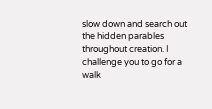slow down and search out the hidden parables throughout creation. I challenge you to go for a walk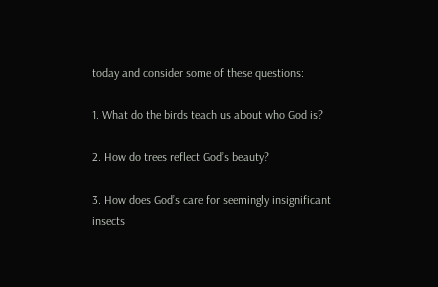today and consider some of these questions:

1. What do the birds teach us about who God is?

2. How do trees reflect God’s beauty?

3. How does God’s care for seemingly insignificant insects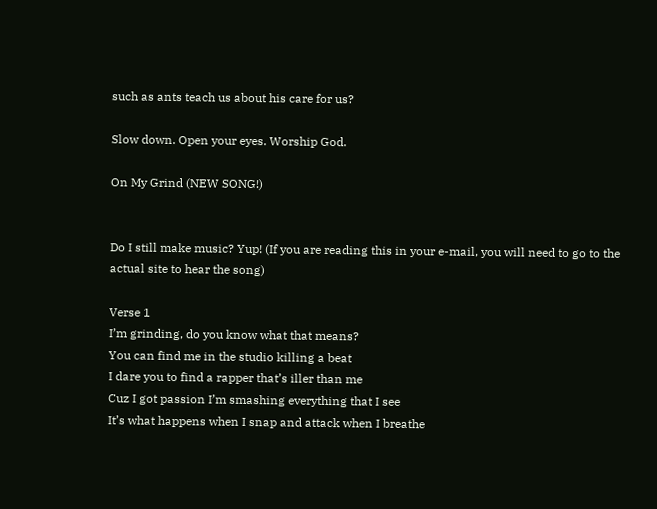such as ants teach us about his care for us?

Slow down. Open your eyes. Worship God.

On My Grind (NEW SONG!)


Do I still make music? Yup! (If you are reading this in your e-mail, you will need to go to the actual site to hear the song)

Verse 1
I’m grinding, do you know what that means?
You can find me in the studio killing a beat
I dare you to find a rapper that’s iller than me
Cuz I got passion I’m smashing everything that I see
It’s what happens when I snap and attack when I breathe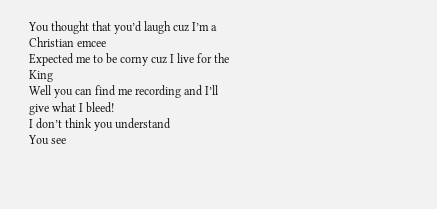You thought that you’d laugh cuz I’m a Christian emcee
Expected me to be corny cuz I live for the King
Well you can find me recording and I’ll give what I bleed!
I don’t think you understand
You see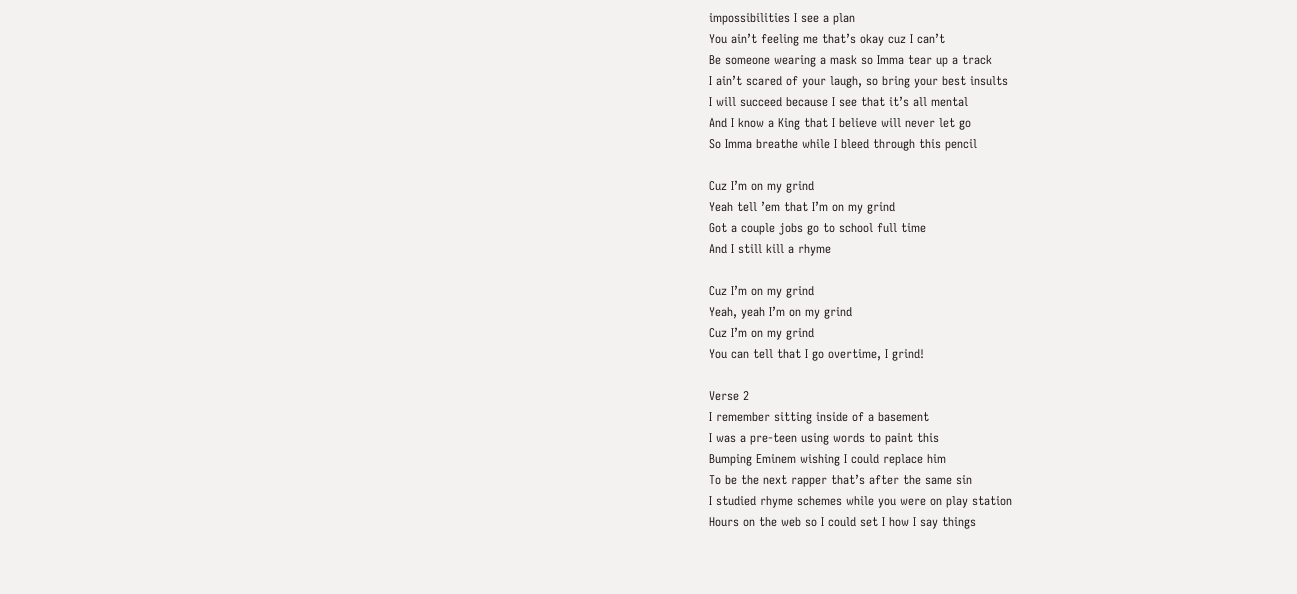impossibilities I see a plan
You ain’t feeling me that’s okay cuz I can’t
Be someone wearing a mask so Imma tear up a track
I ain’t scared of your laugh, so bring your best insults
I will succeed because I see that it’s all mental
And I know a King that I believe will never let go
So Imma breathe while I bleed through this pencil

Cuz I’m on my grind
Yeah tell ’em that I’m on my grind
Got a couple jobs go to school full time
And I still kill a rhyme

Cuz I’m on my grind
Yeah, yeah I’m on my grind
Cuz I’m on my grind
You can tell that I go overtime, I grind!

Verse 2
I remember sitting inside of a basement
I was a pre-teen using words to paint this
Bumping Eminem wishing I could replace him
To be the next rapper that’s after the same sin
I studied rhyme schemes while you were on play station
Hours on the web so I could set I how I say things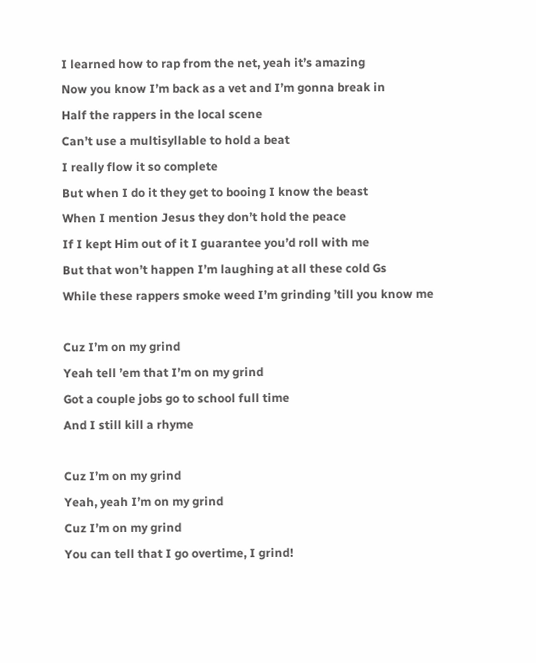I learned how to rap from the net, yeah it’s amazing
Now you know I’m back as a vet and I’m gonna break in
Half the rappers in the local scene
Can’t use a multisyllable to hold a beat
I really flow it so complete
But when I do it they get to booing I know the beast
When I mention Jesus they don’t hold the peace
If I kept Him out of it I guarantee you’d roll with me
But that won’t happen I’m laughing at all these cold Gs
While these rappers smoke weed I’m grinding ’till you know me

Cuz I’m on my grind
Yeah tell ’em that I’m on my grind
Got a couple jobs go to school full time
And I still kill a rhyme

Cuz I’m on my grind
Yeah, yeah I’m on my grind
Cuz I’m on my grind
You can tell that I go overtime, I grind!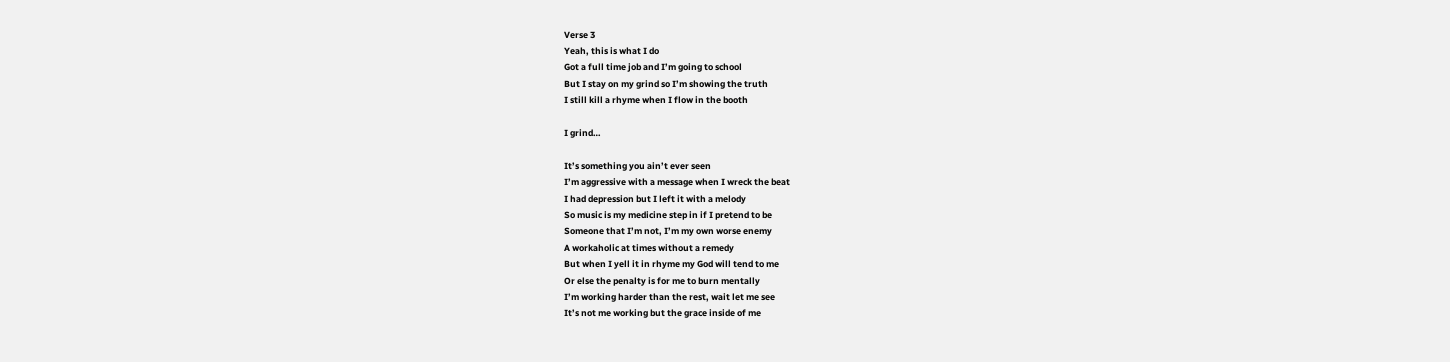Verse 3
Yeah, this is what I do
Got a full time job and I’m going to school
But I stay on my grind so I’m showing the truth
I still kill a rhyme when I flow in the booth

I grind…

It’s something you ain’t ever seen
I’m aggressive with a message when I wreck the beat
I had depression but I left it with a melody
So music is my medicine step in if I pretend to be
Someone that I’m not, I’m my own worse enemy
A workaholic at times without a remedy
But when I yell it in rhyme my God will tend to me
Or else the penalty is for me to burn mentally
I’m working harder than the rest, wait let me see
It’s not me working but the grace inside of me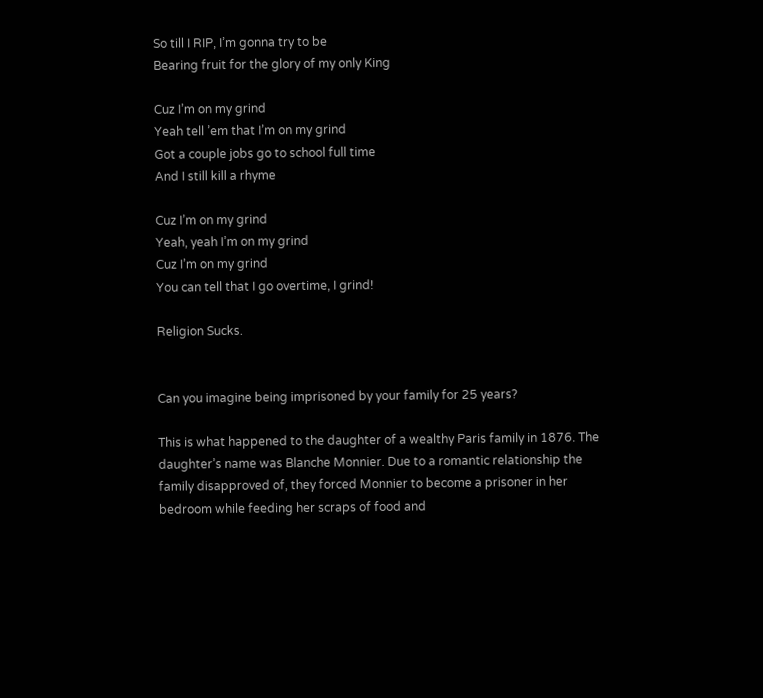So till I RIP, I’m gonna try to be
Bearing fruit for the glory of my only King

Cuz I’m on my grind
Yeah tell ’em that I’m on my grind
Got a couple jobs go to school full time
And I still kill a rhyme

Cuz I’m on my grind
Yeah, yeah I’m on my grind
Cuz I’m on my grind
You can tell that I go overtime, I grind!

Religion Sucks.


Can you imagine being imprisoned by your family for 25 years?

This is what happened to the daughter of a wealthy Paris family in 1876. The daughter’s name was Blanche Monnier. Due to a romantic relationship the family disapproved of, they forced Monnier to become a prisoner in her bedroom while feeding her scraps of food and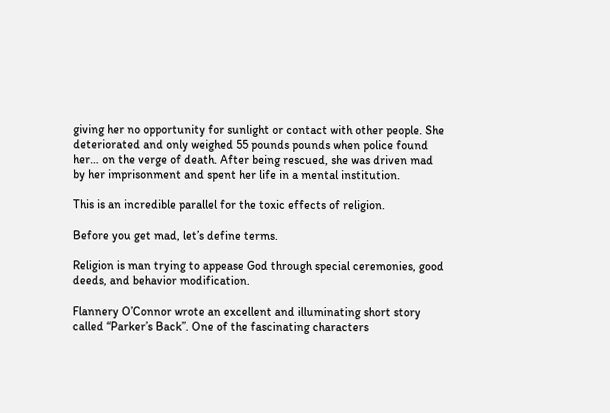giving her no opportunity for sunlight or contact with other people. She deteriorated and only weighed 55 pounds pounds when police found her… on the verge of death. After being rescued, she was driven mad by her imprisonment and spent her life in a mental institution.

This is an incredible parallel for the toxic effects of religion.

Before you get mad, let’s define terms.

Religion is man trying to appease God through special ceremonies, good deeds, and behavior modification.

Flannery O’Connor wrote an excellent and illuminating short story called “Parker’s Back”. One of the fascinating characters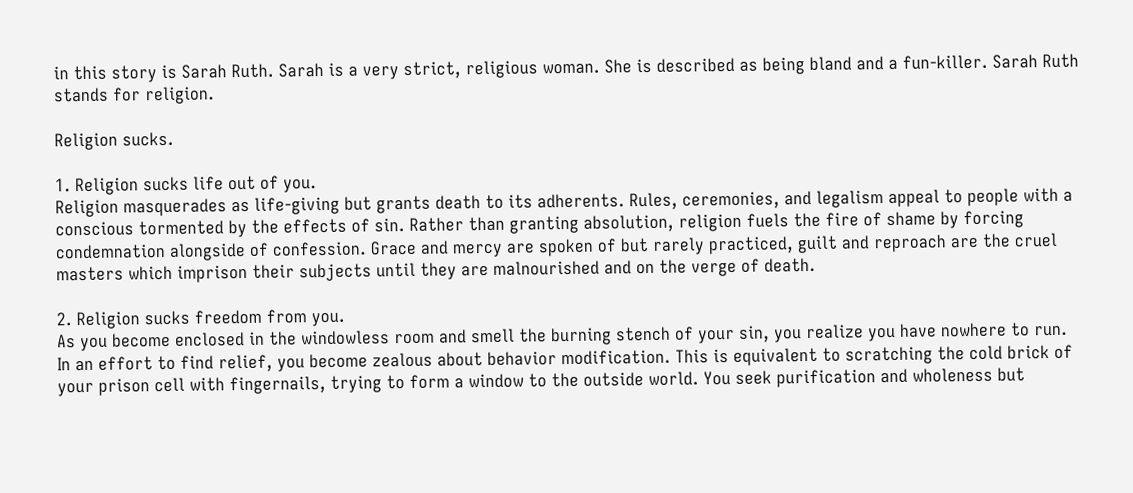in this story is Sarah Ruth. Sarah is a very strict, religious woman. She is described as being bland and a fun-killer. Sarah Ruth stands for religion.

Religion sucks.

1. Religion sucks life out of you.
Religion masquerades as life-giving but grants death to its adherents. Rules, ceremonies, and legalism appeal to people with a conscious tormented by the effects of sin. Rather than granting absolution, religion fuels the fire of shame by forcing condemnation alongside of confession. Grace and mercy are spoken of but rarely practiced, guilt and reproach are the cruel masters which imprison their subjects until they are malnourished and on the verge of death.

2. Religion sucks freedom from you.
As you become enclosed in the windowless room and smell the burning stench of your sin, you realize you have nowhere to run. In an effort to find relief, you become zealous about behavior modification. This is equivalent to scratching the cold brick of your prison cell with fingernails, trying to form a window to the outside world. You seek purification and wholeness but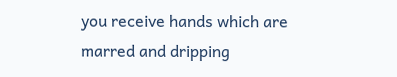you receive hands which are marred and dripping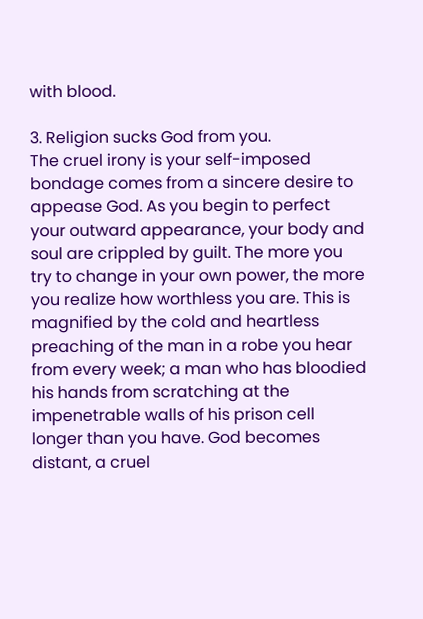with blood.

3. Religion sucks God from you.
The cruel irony is your self-imposed bondage comes from a sincere desire to appease God. As you begin to perfect your outward appearance, your body and soul are crippled by guilt. The more you try to change in your own power, the more you realize how worthless you are. This is magnified by the cold and heartless preaching of the man in a robe you hear from every week; a man who has bloodied his hands from scratching at the impenetrable walls of his prison cell longer than you have. God becomes distant, a cruel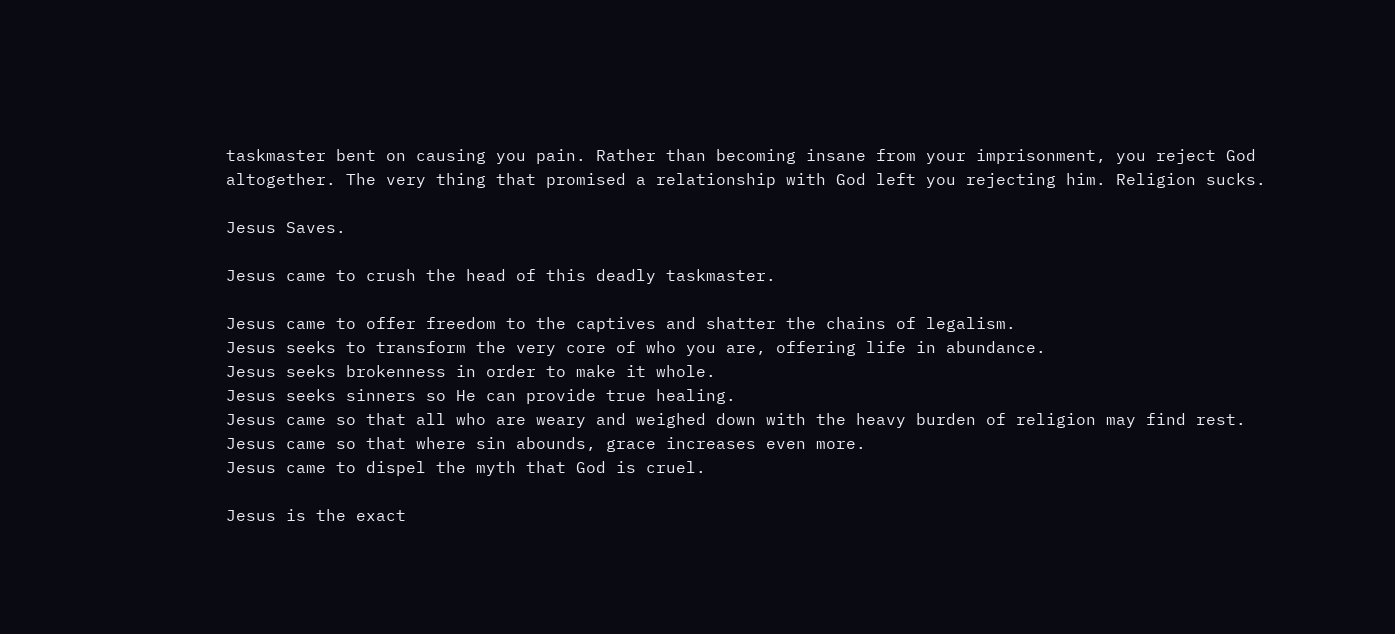taskmaster bent on causing you pain. Rather than becoming insane from your imprisonment, you reject God altogether. The very thing that promised a relationship with God left you rejecting him. Religion sucks.

Jesus Saves.

Jesus came to crush the head of this deadly taskmaster.

Jesus came to offer freedom to the captives and shatter the chains of legalism.
Jesus seeks to transform the very core of who you are, offering life in abundance.
Jesus seeks brokenness in order to make it whole.
Jesus seeks sinners so He can provide true healing.
Jesus came so that all who are weary and weighed down with the heavy burden of religion may find rest.
Jesus came so that where sin abounds, grace increases even more.
Jesus came to dispel the myth that God is cruel.

Jesus is the exact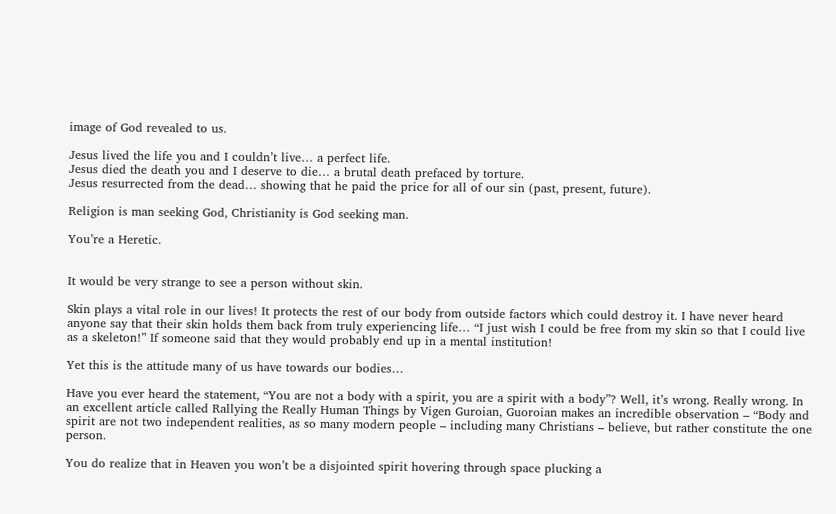image of God revealed to us.

Jesus lived the life you and I couldn’t live… a perfect life.
Jesus died the death you and I deserve to die… a brutal death prefaced by torture.
Jesus resurrected from the dead… showing that he paid the price for all of our sin (past, present, future).

Religion is man seeking God, Christianity is God seeking man.

You’re a Heretic.


It would be very strange to see a person without skin.

Skin plays a vital role in our lives! It protects the rest of our body from outside factors which could destroy it. I have never heard anyone say that their skin holds them back from truly experiencing life… “I just wish I could be free from my skin so that I could live as a skeleton!” If someone said that they would probably end up in a mental institution!

Yet this is the attitude many of us have towards our bodies…

Have you ever heard the statement, “You are not a body with a spirit, you are a spirit with a body”? Well, it’s wrong. Really wrong. In an excellent article called Rallying the Really Human Things by Vigen Guroian, Guoroian makes an incredible observation – “Body and spirit are not two independent realities, as so many modern people – including many Christians – believe, but rather constitute the one person.

You do realize that in Heaven you won’t be a disjointed spirit hovering through space plucking a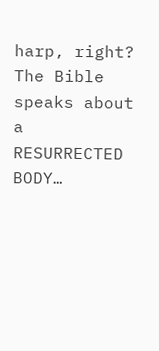harp, right? The Bible speaks about a RESURRECTED BODY…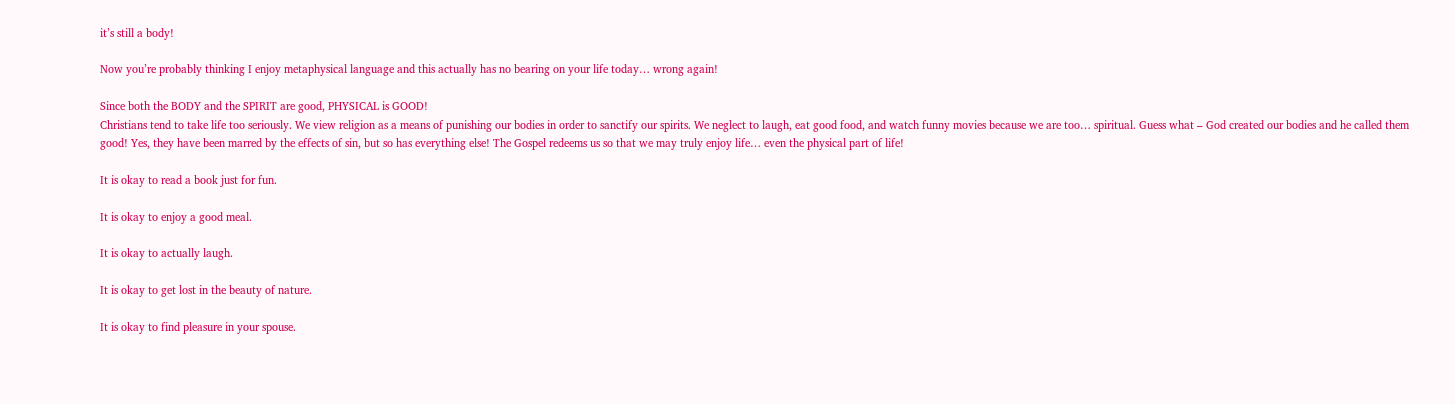it’s still a body!

Now you’re probably thinking I enjoy metaphysical language and this actually has no bearing on your life today… wrong again!

Since both the BODY and the SPIRIT are good, PHYSICAL is GOOD!
Christians tend to take life too seriously. We view religion as a means of punishing our bodies in order to sanctify our spirits. We neglect to laugh, eat good food, and watch funny movies because we are too… spiritual. Guess what – God created our bodies and he called them good! Yes, they have been marred by the effects of sin, but so has everything else! The Gospel redeems us so that we may truly enjoy life… even the physical part of life!

It is okay to read a book just for fun.

It is okay to enjoy a good meal.

It is okay to actually laugh.

It is okay to get lost in the beauty of nature.

It is okay to find pleasure in your spouse.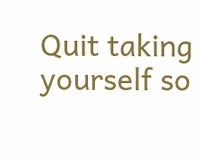Quit taking yourself so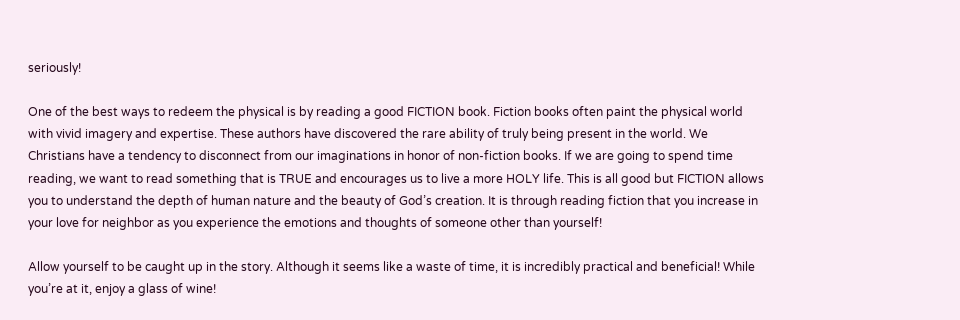seriously!

One of the best ways to redeem the physical is by reading a good FICTION book. Fiction books often paint the physical world with vivid imagery and expertise. These authors have discovered the rare ability of truly being present in the world. We Christians have a tendency to disconnect from our imaginations in honor of non-fiction books. If we are going to spend time reading, we want to read something that is TRUE and encourages us to live a more HOLY life. This is all good but FICTION allows you to understand the depth of human nature and the beauty of God’s creation. It is through reading fiction that you increase in your love for neighbor as you experience the emotions and thoughts of someone other than yourself!

Allow yourself to be caught up in the story. Although it seems like a waste of time, it is incredibly practical and beneficial! While you’re at it, enjoy a glass of wine!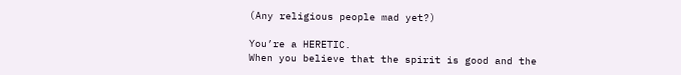(Any religious people mad yet?)

You’re a HERETIC.
When you believe that the spirit is good and the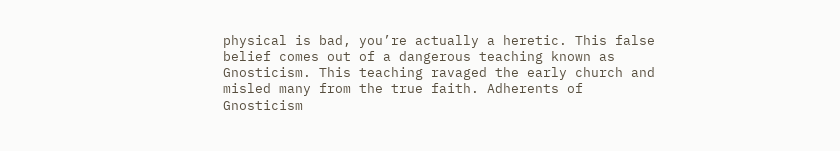physical is bad, you’re actually a heretic. This false belief comes out of a dangerous teaching known as Gnosticism. This teaching ravaged the early church and misled many from the true faith. Adherents of Gnosticism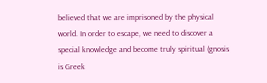believed that we are imprisoned by the physical world. In order to escape, we need to discover a special knowledge and become truly spiritual (gnosis is Greek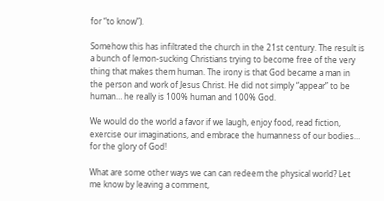for “to know”).

Somehow this has infiltrated the church in the 21st century. The result is a bunch of lemon-sucking Christians trying to become free of the very thing that makes them human. The irony is that God became a man in the person and work of Jesus Christ. He did not simply “appear” to be human… he really is 100% human and 100% God.

We would do the world a favor if we laugh, enjoy food, read fiction, exercise our imaginations, and embrace the humanness of our bodies… for the glory of God!

What are some other ways we can can redeem the physical world? Let me know by leaving a comment,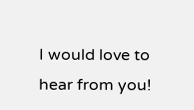I would love to hear from you!